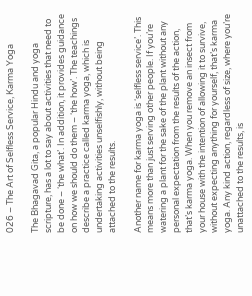026 – The Art of Selfless Service, Karma Yoga

The Bhagavad Gita, a popular Hindu and yoga scripture, has a lot to say about activities that need to be done – ‘the what’. In addition, it provides guidance on how we should do them – ‘the how’. The teachings describe a practice called karma yoga, which is undertaking activities unselfishly, without being attached to the results.

Another name for karma yoga is ‘selfless service’. This means more than just serving other people. If you’re watering a plant for the sake of the plant without any personal expectation from the results of the action, that’s karma yoga. When you remove an insect from your house with the intention of allowing it to survive, without expecting anything for yourself, that’s karma yoga. Any kind action, regardless of size, where you’re unattached to the results, is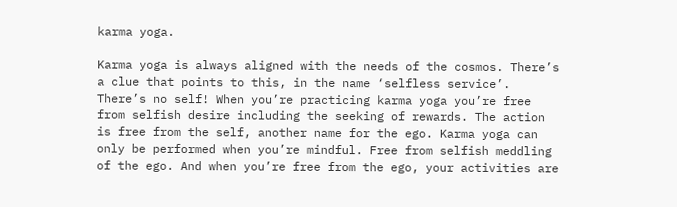karma yoga.

Karma yoga is always aligned with the needs of the cosmos. There’s a clue that points to this, in the name ‘selfless service’. There’s no self! When you’re practicing karma yoga you’re free from selfish desire including the seeking of rewards. The action is free from the self, another name for the ego. Karma yoga can only be performed when you’re mindful. Free from selfish meddling of the ego. And when you’re free from the ego, your activities are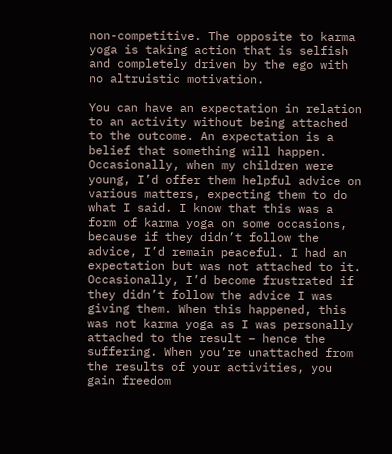non-competitive. The opposite to karma yoga is taking action that is selfish and completely driven by the ego with no altruistic motivation.

You can have an expectation in relation to an activity without being attached to the outcome. An expectation is a belief that something will happen. Occasionally, when my children were young, I’d offer them helpful advice on various matters, expecting them to do what I said. I know that this was a form of karma yoga on some occasions, because if they didn’t follow the advice, I’d remain peaceful. I had an expectation but was not attached to it. Occasionally, I’d become frustrated if they didn’t follow the advice I was giving them. When this happened, this was not karma yoga as I was personally attached to the result – hence the suffering. When you’re unattached from the results of your activities, you gain freedom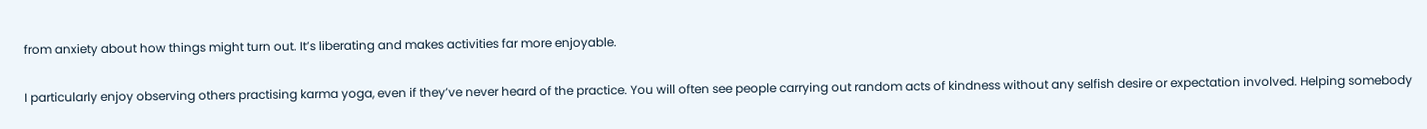from anxiety about how things might turn out. It’s liberating and makes activities far more enjoyable.

I particularly enjoy observing others practising karma yoga, even if they’ve never heard of the practice. You will often see people carrying out random acts of kindness without any selfish desire or expectation involved. Helping somebody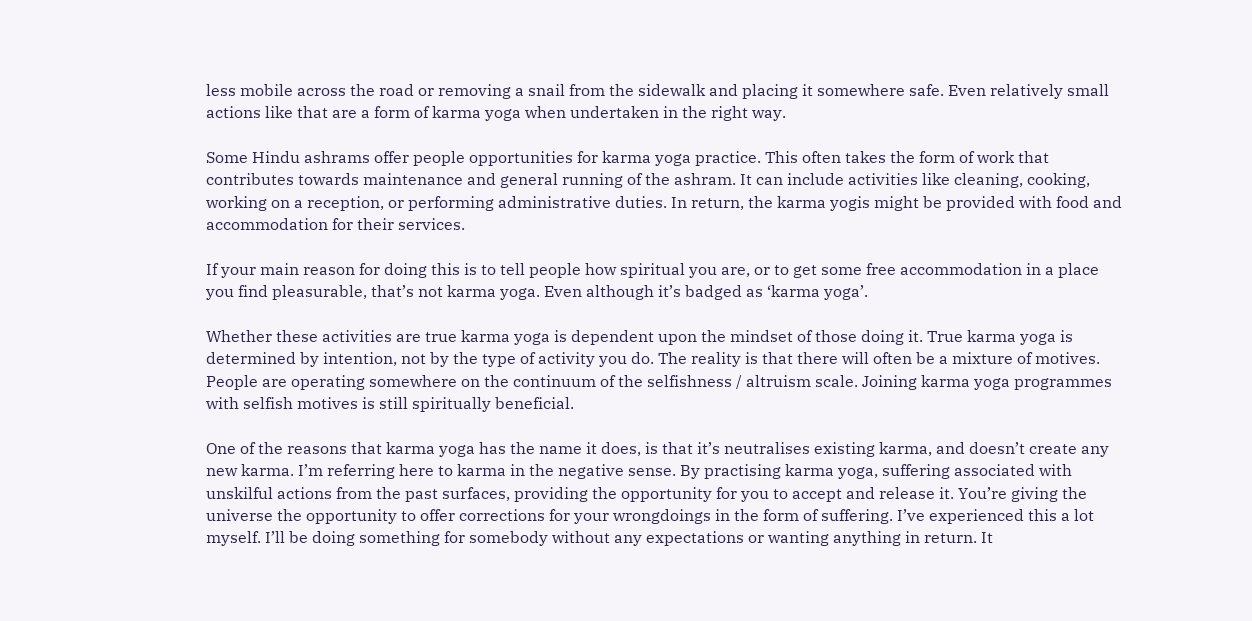less mobile across the road or removing a snail from the sidewalk and placing it somewhere safe. Even relatively small actions like that are a form of karma yoga when undertaken in the right way.

Some Hindu ashrams offer people opportunities for karma yoga practice. This often takes the form of work that contributes towards maintenance and general running of the ashram. It can include activities like cleaning, cooking, working on a reception, or performing administrative duties. In return, the karma yogis might be provided with food and accommodation for their services.

If your main reason for doing this is to tell people how spiritual you are, or to get some free accommodation in a place you find pleasurable, that’s not karma yoga. Even although it’s badged as ‘karma yoga’.

Whether these activities are true karma yoga is dependent upon the mindset of those doing it. True karma yoga is determined by intention, not by the type of activity you do. The reality is that there will often be a mixture of motives. People are operating somewhere on the continuum of the selfishness / altruism scale. Joining karma yoga programmes with selfish motives is still spiritually beneficial.

One of the reasons that karma yoga has the name it does, is that it’s neutralises existing karma, and doesn’t create any new karma. I’m referring here to karma in the negative sense. By practising karma yoga, suffering associated with unskilful actions from the past surfaces, providing the opportunity for you to accept and release it. You’re giving the universe the opportunity to offer corrections for your wrongdoings in the form of suffering. I’ve experienced this a lot myself. I’ll be doing something for somebody without any expectations or wanting anything in return. It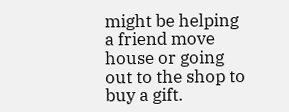might be helping a friend move house or going out to the shop to buy a gift.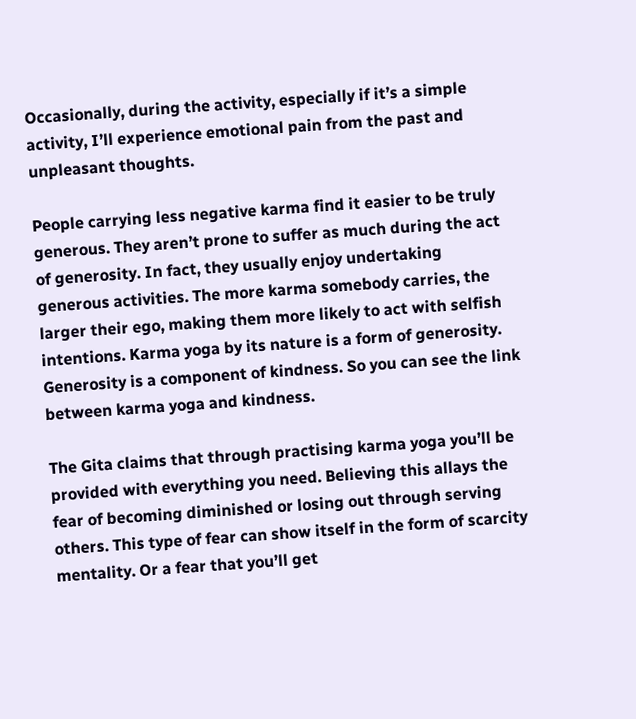Occasionally, during the activity, especially if it’s a simple activity, I’ll experience emotional pain from the past and unpleasant thoughts.

People carrying less negative karma find it easier to be truly generous. They aren’t prone to suffer as much during the act of generosity. In fact, they usually enjoy undertaking generous activities. The more karma somebody carries, the larger their ego, making them more likely to act with selfish intentions. Karma yoga by its nature is a form of generosity. Generosity is a component of kindness. So you can see the link between karma yoga and kindness.

The Gita claims that through practising karma yoga you’ll be provided with everything you need. Believing this allays the fear of becoming diminished or losing out through serving others. This type of fear can show itself in the form of scarcity mentality. Or a fear that you’ll get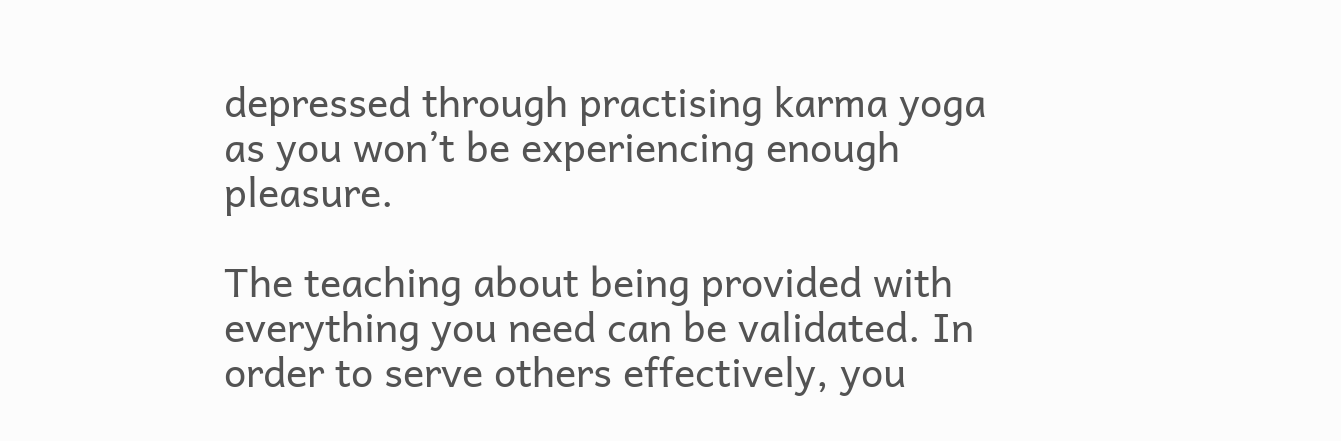depressed through practising karma yoga as you won’t be experiencing enough pleasure.

The teaching about being provided with everything you need can be validated. In order to serve others effectively, you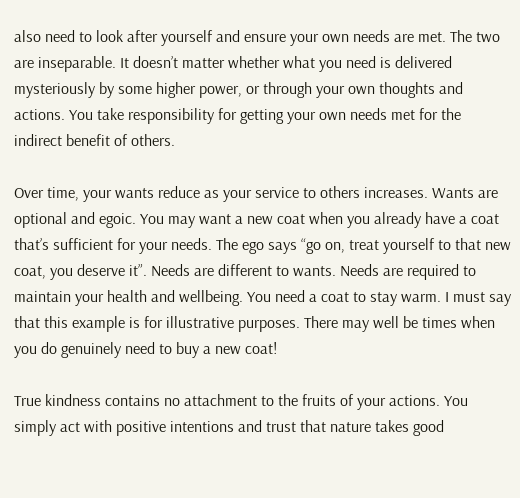also need to look after yourself and ensure your own needs are met. The two are inseparable. It doesn’t matter whether what you need is delivered mysteriously by some higher power, or through your own thoughts and actions. You take responsibility for getting your own needs met for the indirect benefit of others.

Over time, your wants reduce as your service to others increases. Wants are optional and egoic. You may want a new coat when you already have a coat that’s sufficient for your needs. The ego says “go on, treat yourself to that new coat, you deserve it”. Needs are different to wants. Needs are required to maintain your health and wellbeing. You need a coat to stay warm. I must say that this example is for illustrative purposes. There may well be times when you do genuinely need to buy a new coat!

True kindness contains no attachment to the fruits of your actions. You simply act with positive intentions and trust that nature takes good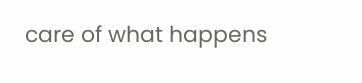care of what happens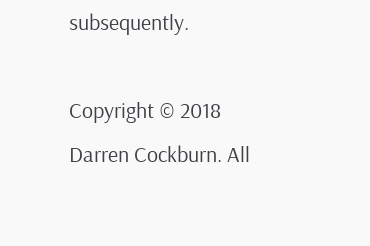subsequently.

Copyright © 2018 Darren Cockburn. All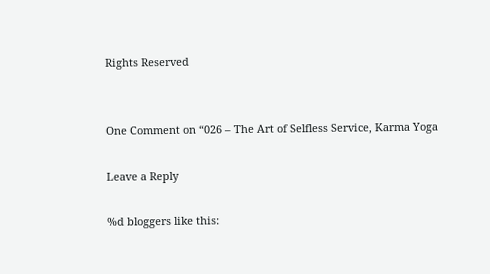Rights Reserved


One Comment on “026 – The Art of Selfless Service, Karma Yoga

Leave a Reply

%d bloggers like this: